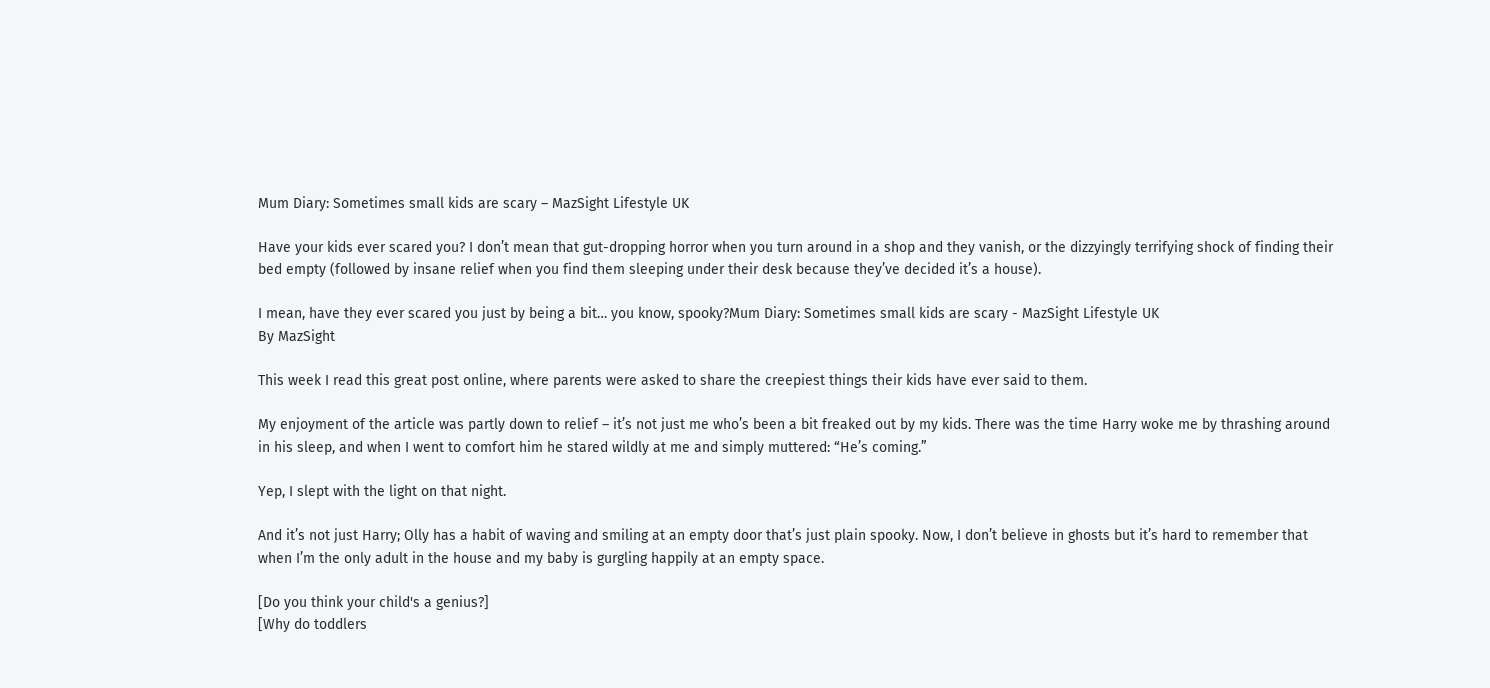Mum Diary: Sometimes small kids are scary – MazSight Lifestyle UK

Have your kids ever scared you? I don’t mean that gut-dropping horror when you turn around in a shop and they vanish, or the dizzyingly terrifying shock of finding their bed empty (followed by insane relief when you find them sleeping under their desk because they’ve decided it’s a house).

I mean, have they ever scared you just by being a bit… you know, spooky?Mum Diary: Sometimes small kids are scary - MazSight Lifestyle UK
By MazSight

This week I read this great post online, where parents were asked to share the creepiest things their kids have ever said to them.

My enjoyment of the article was partly down to relief – it’s not just me who’s been a bit freaked out by my kids. There was the time Harry woke me by thrashing around in his sleep, and when I went to comfort him he stared wildly at me and simply muttered: “He’s coming.”

Yep, I slept with the light on that night.

And it’s not just Harry; Olly has a habit of waving and smiling at an empty door that’s just plain spooky. Now, I don’t believe in ghosts but it’s hard to remember that when I’m the only adult in the house and my baby is gurgling happily at an empty space.

[Do you think your child's a genius?]
[Why do toddlers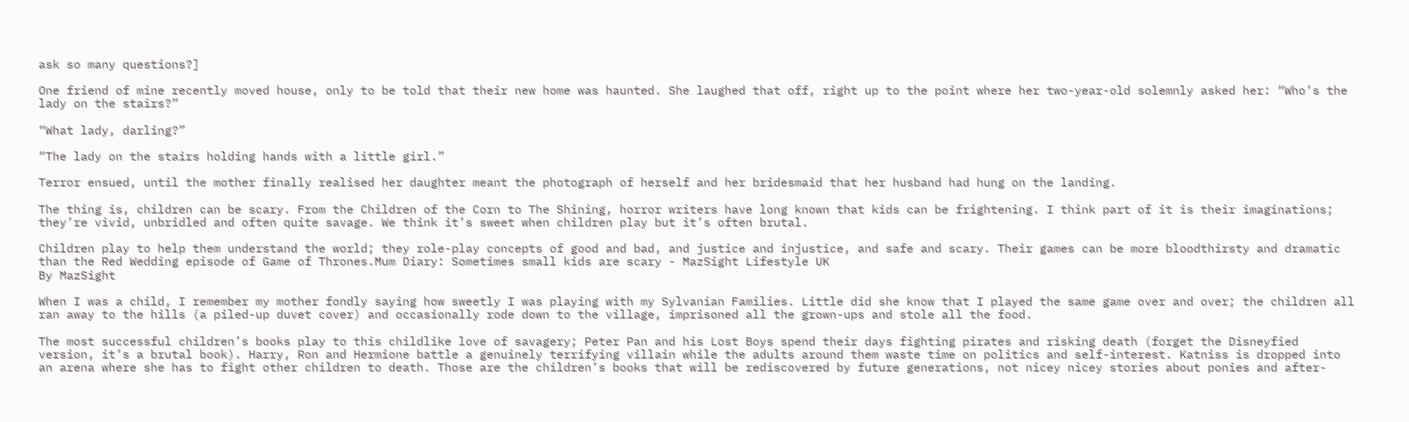ask so many questions?]

One friend of mine recently moved house, only to be told that their new home was haunted. She laughed that off, right up to the point where her two-year-old solemnly asked her: “Who’s the lady on the stairs?”

“What lady, darling?”

“The lady on the stairs holding hands with a little girl.”

Terror ensued, until the mother finally realised her daughter meant the photograph of herself and her bridesmaid that her husband had hung on the landing.

The thing is, children can be scary. From the Children of the Corn to The Shining, horror writers have long known that kids can be frightening. I think part of it is their imaginations; they’re vivid, unbridled and often quite savage. We think it’s sweet when children play but it’s often brutal.

Children play to help them understand the world; they role-play concepts of good and bad, and justice and injustice, and safe and scary. Their games can be more bloodthirsty and dramatic than the Red Wedding episode of Game of Thrones.Mum Diary: Sometimes small kids are scary - MazSight Lifestyle UK
By MazSight

When I was a child, I remember my mother fondly saying how sweetly I was playing with my Sylvanian Families. Little did she know that I played the same game over and over; the children all ran away to the hills (a piled-up duvet cover) and occasionally rode down to the village, imprisoned all the grown-ups and stole all the food.

The most successful children’s books play to this childlike love of savagery; Peter Pan and his Lost Boys spend their days fighting pirates and risking death (forget the Disneyfied version, it’s a brutal book). Harry, Ron and Hermione battle a genuinely terrifying villain while the adults around them waste time on politics and self-interest. Katniss is dropped into an arena where she has to fight other children to death. Those are the children’s books that will be rediscovered by future generations, not nicey nicey stories about ponies and after-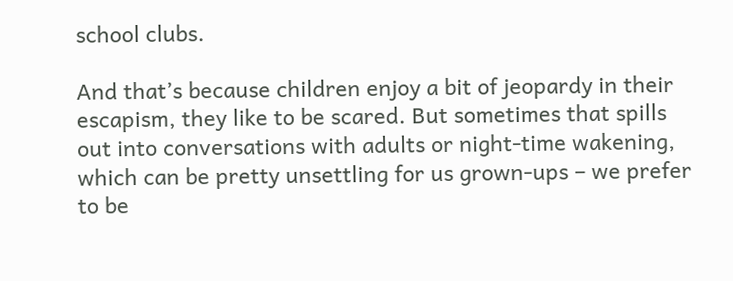school clubs.

And that’s because children enjoy a bit of jeopardy in their escapism, they like to be scared. But sometimes that spills out into conversations with adults or night-time wakening, which can be pretty unsettling for us grown-ups – we prefer to be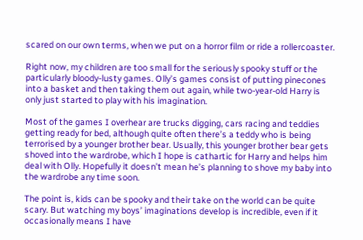scared on our own terms, when we put on a horror film or ride a rollercoaster.

Right now, my children are too small for the seriously spooky stuff or the particularly bloody-lusty games. Olly’s games consist of putting pinecones into a basket and then taking them out again, while two-year-old Harry is only just started to play with his imagination.

Most of the games I overhear are trucks digging, cars racing and teddies getting ready for bed, although quite often there’s a teddy who is being terrorised by a younger brother bear. Usually, this younger brother bear gets shoved into the wardrobe, which I hope is cathartic for Harry and helps him deal with Olly. Hopefully it doesn’t mean he’s planning to shove my baby into the wardrobe any time soon.

The point is, kids can be spooky and their take on the world can be quite scary. But watching my boys’ imaginations develop is incredible, even if it occasionally means I have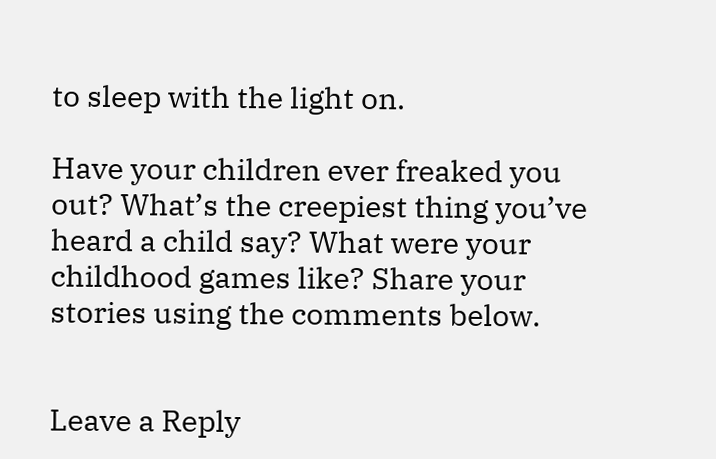to sleep with the light on.

Have your children ever freaked you out? What’s the creepiest thing you’ve heard a child say? What were your childhood games like? Share your stories using the comments below.


Leave a Reply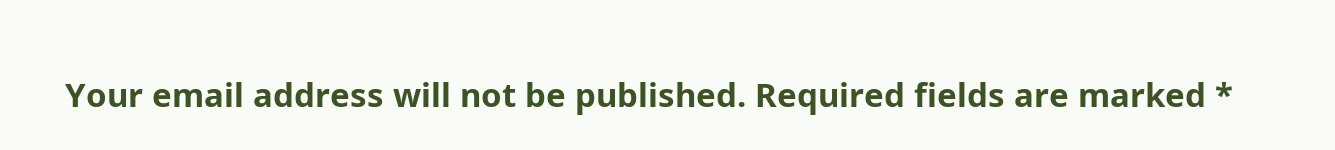Your email address will not be published. Required fields are marked *